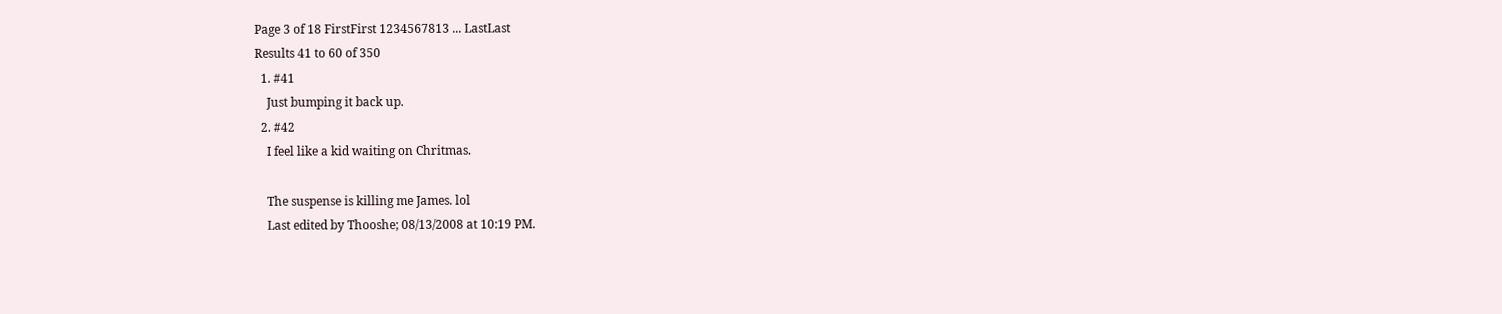Page 3 of 18 FirstFirst 1234567813 ... LastLast
Results 41 to 60 of 350
  1. #41
    Just bumping it back up.
  2. #42
    I feel like a kid waiting on Chritmas.

    The suspense is killing me James. lol
    Last edited by Thooshe; 08/13/2008 at 10:19 PM.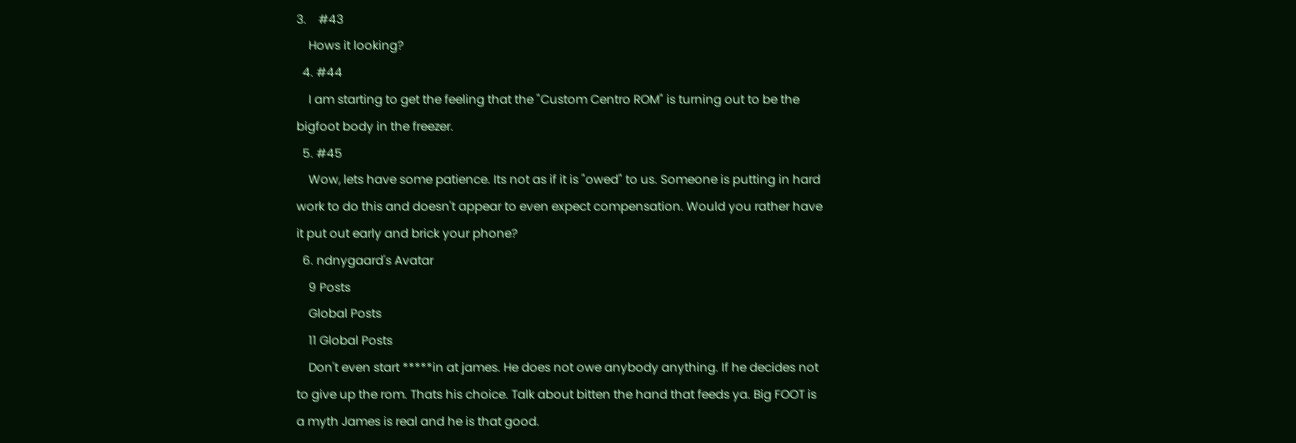3.    #43
    Hows it looking?
  4. #44
    I am starting to get the feeling that the "Custom Centro ROM" is turning out to be the bigfoot body in the freezer.
  5. #45
    Wow, lets have some patience. Its not as if it is "owed" to us. Someone is putting in hard work to do this and doesn't appear to even expect compensation. Would you rather have it put out early and brick your phone?
  6. ndnygaard's Avatar
    9 Posts
    Global Posts
    11 Global Posts
    Don't even start *****in at james. He does not owe anybody anything. If he decides not to give up the rom. Thats his choice. Talk about bitten the hand that feeds ya. Big FOOT is a myth James is real and he is that good.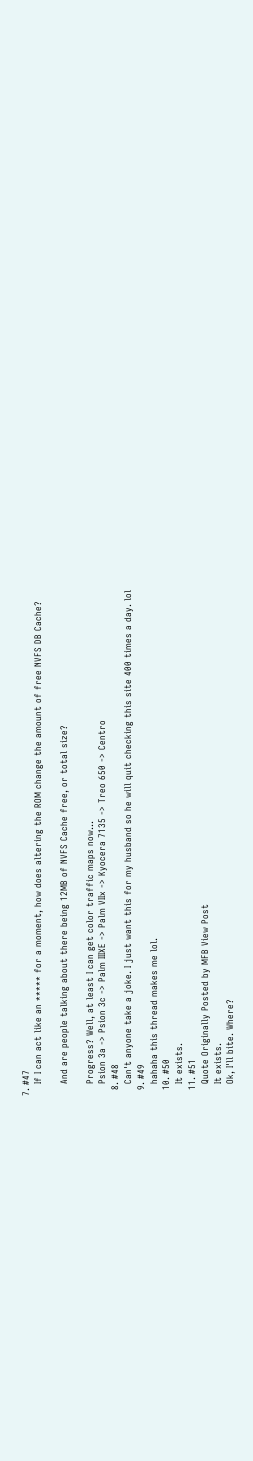7. #47
    If I can act like an ***** for a moment, how does altering the ROM change the amount of free NVFS DB Cache?

    And are people talking about there being 12MB of NVFS Cache free, or total size?

    Progress? Well, at least I can get color traffic maps now...
    Psion 3a -> Psion 3c -> Palm IIIXE -> Palm VIIx -> Kyocera 7135 -> Treo 650 -> Centro
  8. #48
    Can't anyone take a joke. I just want this for my husband so he will quit checking this site 400 times a day. lol
  9. #49
    hahaha this thread makes me lol.
  10. #50
    It exists.
  11. #51
    Quote Originally Posted by MFB View Post
    It exists.
    Ok, I'll bite. Where?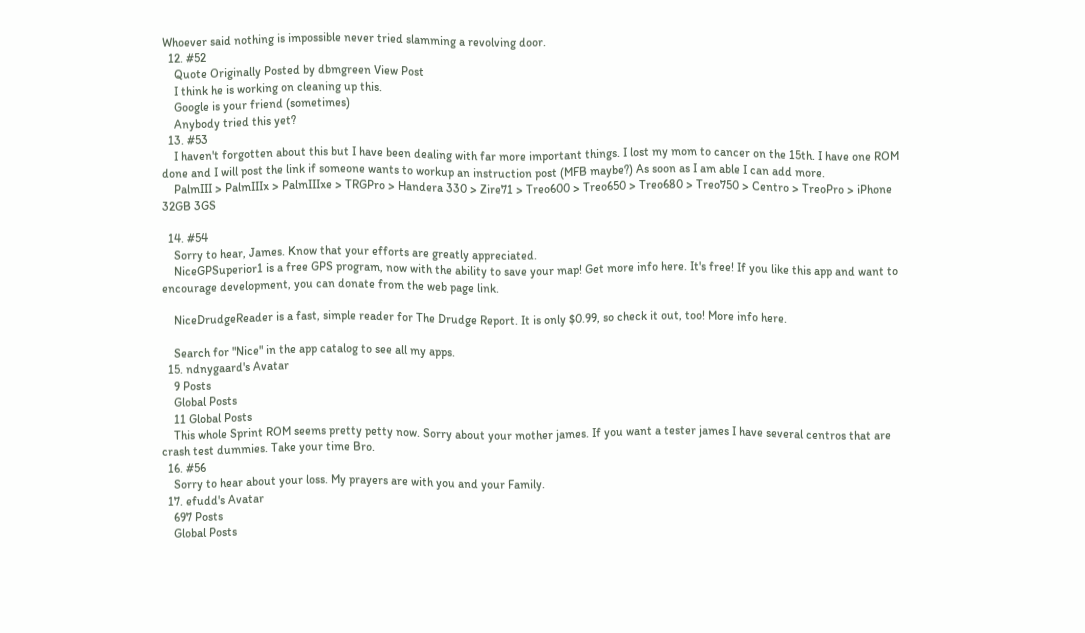Whoever said nothing is impossible never tried slamming a revolving door.
  12. #52
    Quote Originally Posted by dbmgreen View Post
    I think he is working on cleaning up this.
    Google is your friend (sometimes)
    Anybody tried this yet?
  13. #53
    I haven't forgotten about this but I have been dealing with far more important things. I lost my mom to cancer on the 15th. I have one ROM done and I will post the link if someone wants to workup an instruction post (MFB maybe?) As soon as I am able I can add more.
    PalmIII > PalmIIIx > PalmIIIxe > TRGPro > Handera 330 > Zire71 > Treo600 > Treo650 > Treo680 > Treo750 > Centro > TreoPro > iPhone 32GB 3GS

  14. #54
    Sorry to hear, James. Know that your efforts are greatly appreciated.
    NiceGPSuperior1 is a free GPS program, now with the ability to save your map! Get more info here. It's free! If you like this app and want to encourage development, you can donate from the web page link.

    NiceDrudgeReader is a fast, simple reader for The Drudge Report. It is only $0.99, so check it out, too! More info here.

    Search for "Nice" in the app catalog to see all my apps.
  15. ndnygaard's Avatar
    9 Posts
    Global Posts
    11 Global Posts
    This whole Sprint ROM seems pretty petty now. Sorry about your mother james. If you want a tester james I have several centros that are crash test dummies. Take your time Bro.
  16. #56
    Sorry to hear about your loss. My prayers are with you and your Family.
  17. efudd's Avatar
    697 Posts
    Global Posts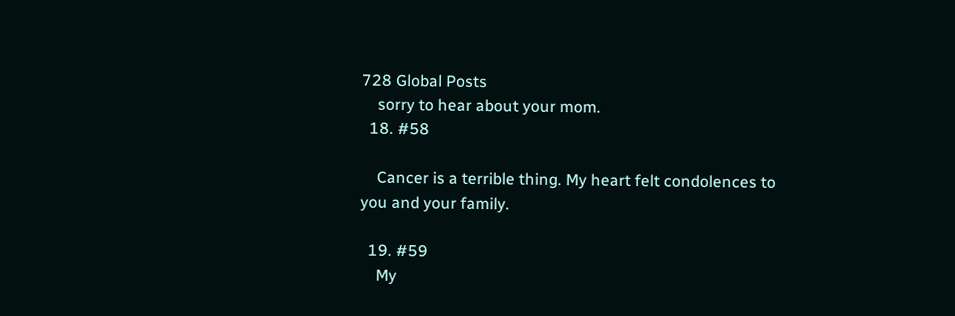728 Global Posts
    sorry to hear about your mom.
  18. #58

    Cancer is a terrible thing. My heart felt condolences to you and your family.

  19. #59
    My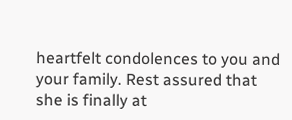heartfelt condolences to you and your family. Rest assured that she is finally at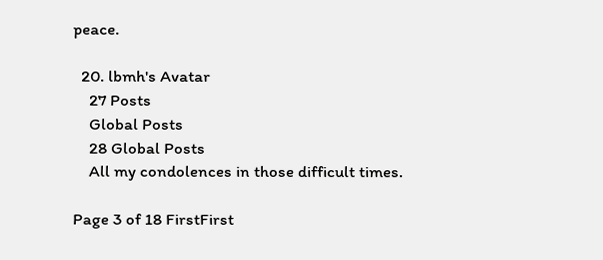peace.

  20. lbmh's Avatar
    27 Posts
    Global Posts
    28 Global Posts
    All my condolences in those difficult times.

Page 3 of 18 FirstFirst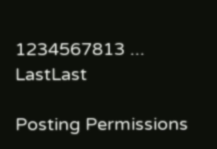1234567813 ... LastLast

Posting Permissions